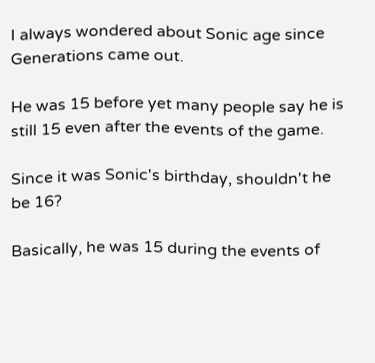I always wondered about Sonic age since Generations came out.

He was 15 before yet many people say he is still 15 even after the events of the game.

Since it was Sonic's birthday, shouldn't he be 16?

Basically, he was 15 during the events of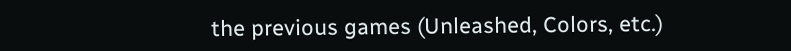the previous games (Unleashed, Colors, etc.)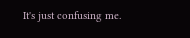It's just confusing me.